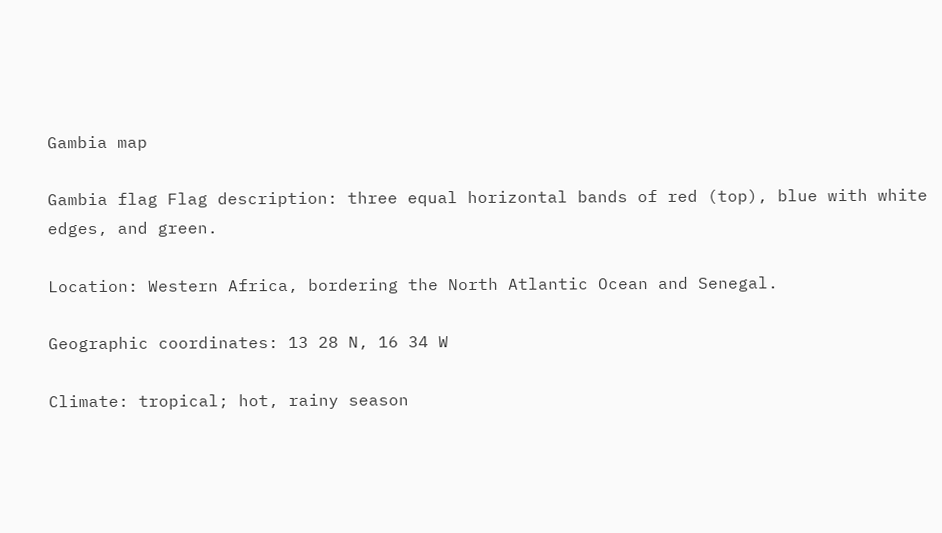Gambia map

Gambia flag Flag description: three equal horizontal bands of red (top), blue with white edges, and green.

Location: Western Africa, bordering the North Atlantic Ocean and Senegal.

Geographic coordinates: 13 28 N, 16 34 W

Climate: tropical; hot, rainy season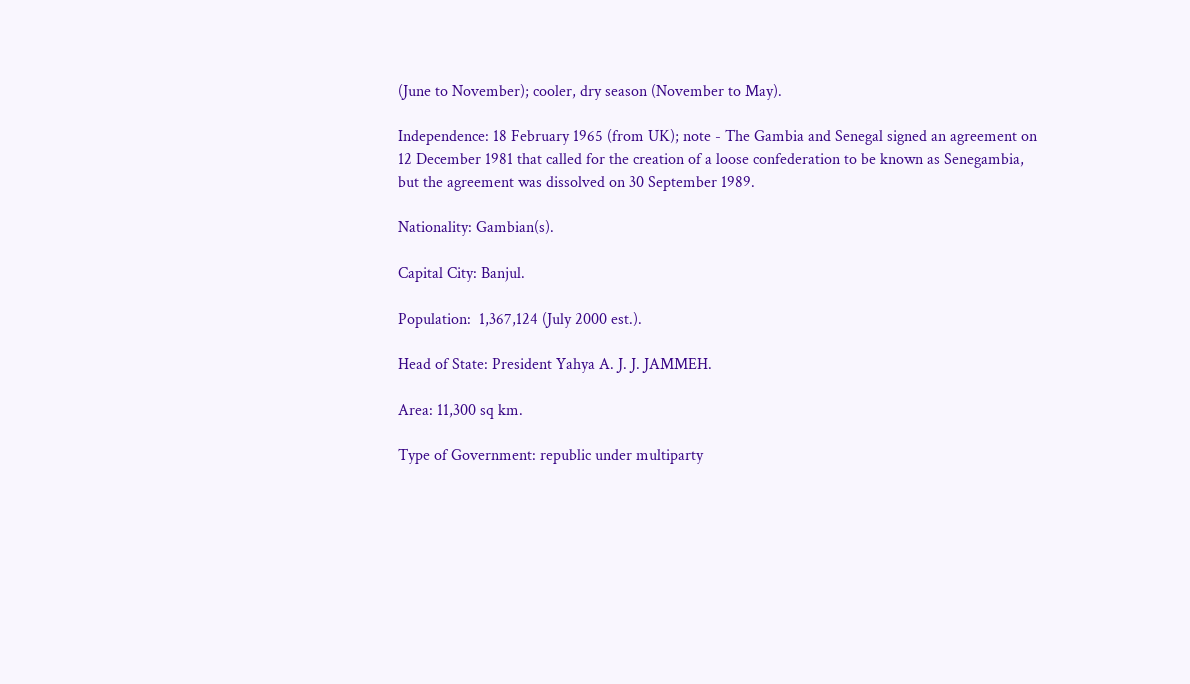(June to November); cooler, dry season (November to May).

Independence: 18 February 1965 (from UK); note - The Gambia and Senegal signed an agreement on 12 December 1981 that called for the creation of a loose confederation to be known as Senegambia, but the agreement was dissolved on 30 September 1989.

Nationality: Gambian(s).

Capital City: Banjul.

Population:  1,367,124 (July 2000 est.).

Head of State: President Yahya A. J. J. JAMMEH.

Area: 11,300 sq km.

Type of Government: republic under multiparty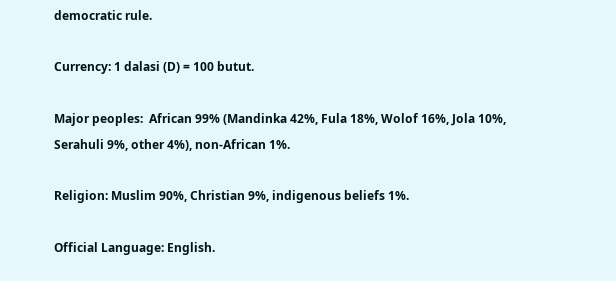democratic rule.

Currency: 1 dalasi (D) = 100 butut.

Major peoples:  African 99% (Mandinka 42%, Fula 18%, Wolof 16%, Jola 10%, Serahuli 9%, other 4%), non-African 1%.

Religion: Muslim 90%, Christian 9%, indigenous beliefs 1%.

Official Language: English.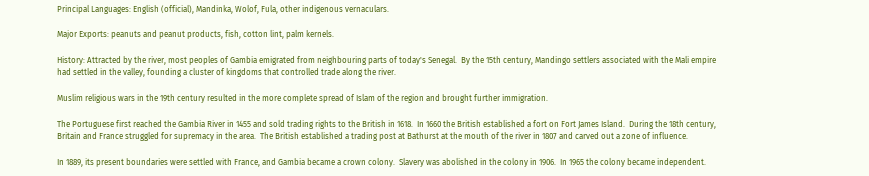Principal Languages: English (official), Mandinka, Wolof, Fula, other indigenous vernaculars.

Major Exports: peanuts and peanut products, fish, cotton lint, palm kernels.

History: Attracted by the river, most peoples of Gambia emigrated from neighbouring parts of today's Senegal.  By the 15th century, Mandingo settlers associated with the Mali empire had settled in the valley, founding a cluster of kingdoms that controlled trade along the river.

Muslim religious wars in the 19th century resulted in the more complete spread of Islam of the region and brought further immigration.

The Portuguese first reached the Gambia River in 1455 and sold trading rights to the British in 1618.  In 1660 the British established a fort on Fort James Island.  During the 18th century, Britain and France struggled for supremacy in the area.  The British established a trading post at Bathurst at the mouth of the river in 1807 and carved out a zone of influence.

In 1889, its present boundaries were settled with France, and Gambia became a crown colony.  Slavery was abolished in the colony in 1906.  In 1965 the colony became independent.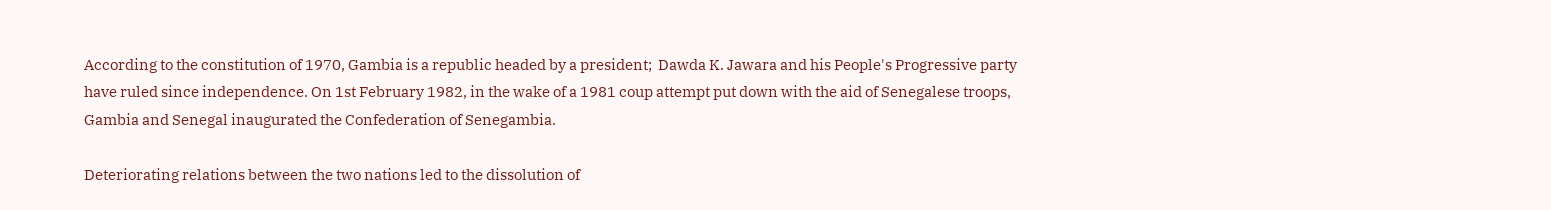According to the constitution of 1970, Gambia is a republic headed by a president;  Dawda K. Jawara and his People's Progressive party have ruled since independence. On 1st February 1982, in the wake of a 1981 coup attempt put down with the aid of Senegalese troops, Gambia and Senegal inaugurated the Confederation of Senegambia.

Deteriorating relations between the two nations led to the dissolution of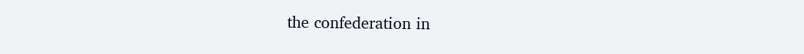the confederation in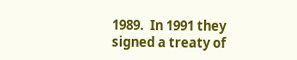1989.  In 1991 they signed a treaty of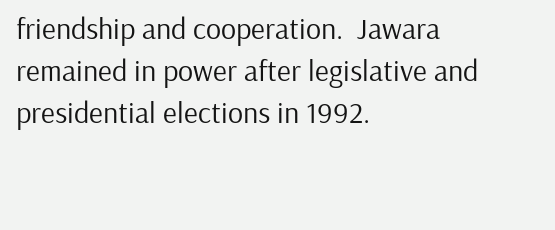friendship and cooperation.  Jawara remained in power after legislative and presidential elections in 1992.